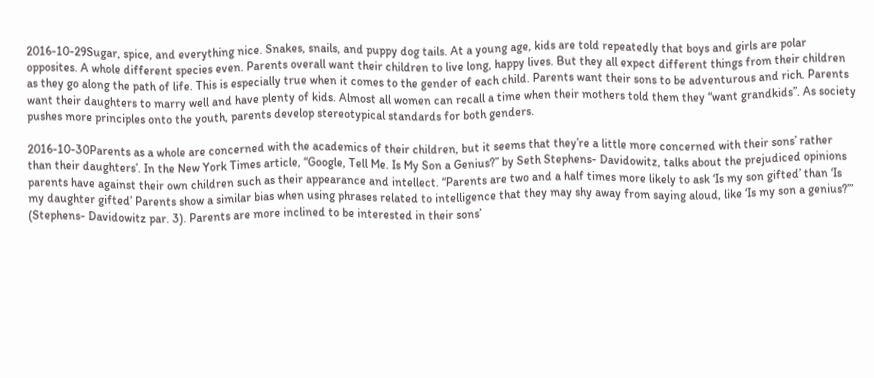2016-10-29Sugar, spice, and everything nice. Snakes, snails, and puppy dog tails. At a young age, kids are told repeatedly that boys and girls are polar opposites. A whole different species even. Parents overall want their children to live long, happy lives. But they all expect different things from their children as they go along the path of life. This is especially true when it comes to the gender of each child. Parents want their sons to be adventurous and rich. Parents want their daughters to marry well and have plenty of kids. Almost all women can recall a time when their mothers told them they “want grandkids”. As society pushes more principles onto the youth, parents develop stereotypical standards for both genders.

2016-10-30Parents as a whole are concerned with the academics of their children, but it seems that they’re a little more concerned with their sons’ rather than their daughters’. In the New York Times article, “Google, Tell Me. Is My Son a Genius?” by Seth Stephens- Davidowitz, talks about the prejudiced opinions parents have against their own children such as their appearance and intellect. “Parents are two and a half times more likely to ask ‘Is my son gifted’ than ‘Is my daughter gifted’ Parents show a similar bias when using phrases related to intelligence that they may shy away from saying aloud, like ‘Is my son a genius?’” (Stephens- Davidowitz par. 3). Parents are more inclined to be interested in their sons’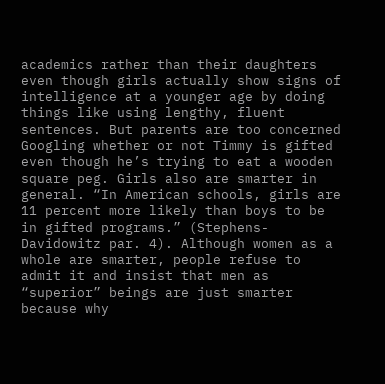academics rather than their daughters even though girls actually show signs of intelligence at a younger age by doing things like using lengthy, fluent sentences. But parents are too concerned Googling whether or not Timmy is gifted even though he’s trying to eat a wooden square peg. Girls also are smarter in general. “In American schools, girls are 11 percent more likely than boys to be in gifted programs.” (Stephens- Davidowitz par. 4). Although women as a whole are smarter, people refuse to admit it and insist that men as “superior” beings are just smarter because why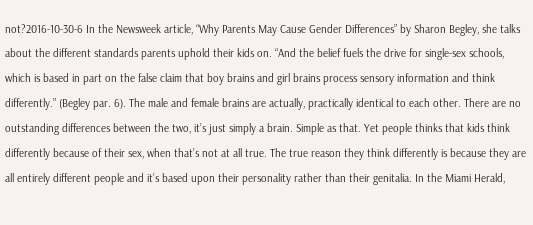not?2016-10-30-6 In the Newsweek article, “Why Parents May Cause Gender Differences” by Sharon Begley, she talks about the different standards parents uphold their kids on. “And the belief fuels the drive for single-sex schools, which is based in part on the false claim that boy brains and girl brains process sensory information and think differently.” (Begley par. 6). The male and female brains are actually, practically identical to each other. There are no outstanding differences between the two, it’s just simply a brain. Simple as that. Yet people thinks that kids think differently because of their sex, when that’s not at all true. The true reason they think differently is because they are all entirely different people and it’s based upon their personality rather than their genitalia. In the Miami Herald,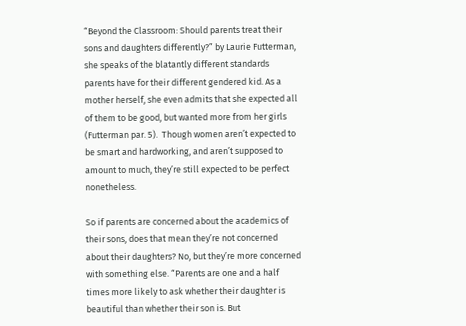“Beyond the Classroom: Should parents treat their sons and daughters differently?” by Laurie Futterman, she speaks of the blatantly different standards parents have for their different gendered kid. As a mother herself, she even admits that she expected all of them to be good, but wanted more from her girls (Futterman par. 5).  Though women aren’t expected to be smart and hardworking, and aren’t supposed to amount to much, they’re still expected to be perfect nonetheless.

So if parents are concerned about the academics of their sons, does that mean they’re not concerned about their daughters? No, but they’re more concerned with something else. “Parents are one and a half times more likely to ask whether their daughter is beautiful than whether their son is. But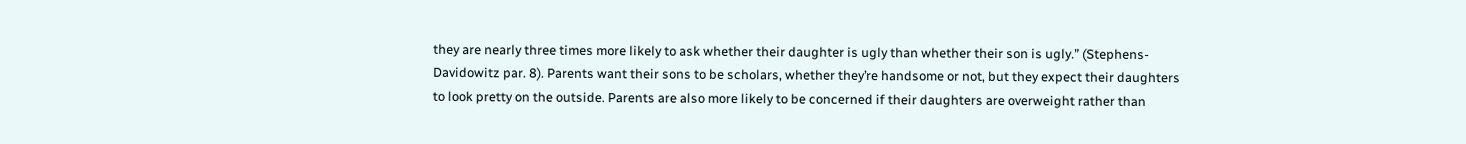they are nearly three times more likely to ask whether their daughter is ugly than whether their son is ugly.” (Stephens- Davidowitz par. 8). Parents want their sons to be scholars, whether they’re handsome or not, but they expect their daughters to look pretty on the outside. Parents are also more likely to be concerned if their daughters are overweight rather than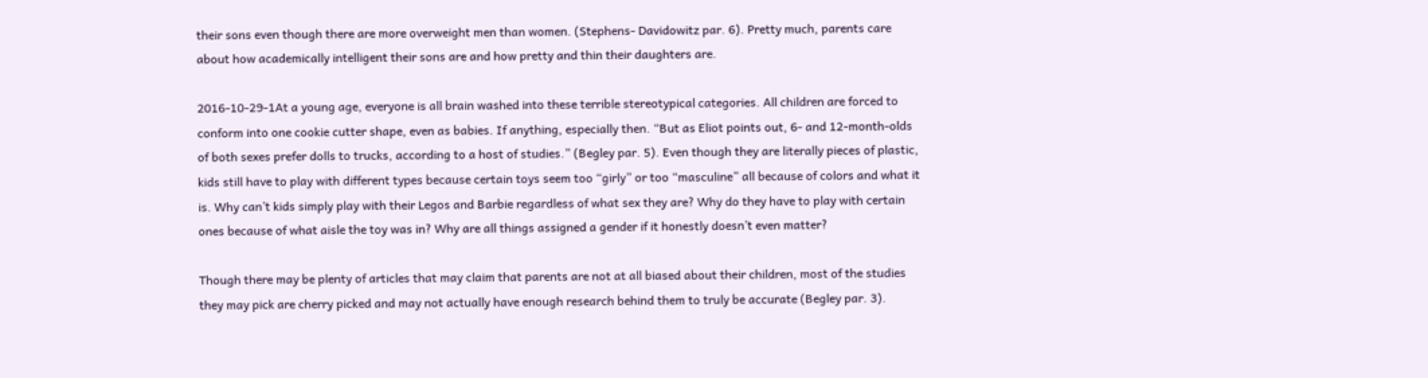their sons even though there are more overweight men than women. (Stephens- Davidowitz par. 6). Pretty much, parents care about how academically intelligent their sons are and how pretty and thin their daughters are.

2016-10-29-1At a young age, everyone is all brain washed into these terrible stereotypical categories. All children are forced to conform into one cookie cutter shape, even as babies. If anything, especially then. “But as Eliot points out, 6- and 12-month-olds of both sexes prefer dolls to trucks, according to a host of studies.” (Begley par. 5). Even though they are literally pieces of plastic, kids still have to play with different types because certain toys seem too “girly” or too “masculine” all because of colors and what it is. Why can’t kids simply play with their Legos and Barbie regardless of what sex they are? Why do they have to play with certain ones because of what aisle the toy was in? Why are all things assigned a gender if it honestly doesn’t even matter?

Though there may be plenty of articles that may claim that parents are not at all biased about their children, most of the studies they may pick are cherry picked and may not actually have enough research behind them to truly be accurate (Begley par. 3).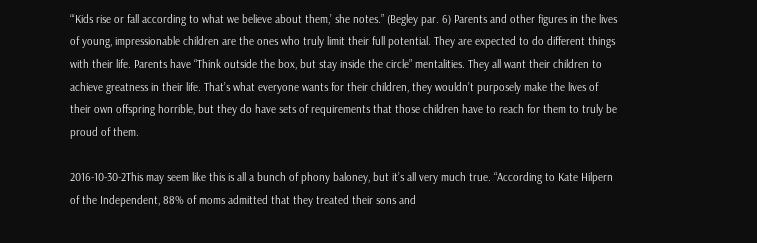“‘Kids rise or fall according to what we believe about them,’ she notes.” (Begley par. 6) Parents and other figures in the lives of young, impressionable children are the ones who truly limit their full potential. They are expected to do different things with their life. Parents have “Think outside the box, but stay inside the circle” mentalities. They all want their children to achieve greatness in their life. That’s what everyone wants for their children, they wouldn’t purposely make the lives of their own offspring horrible, but they do have sets of requirements that those children have to reach for them to truly be proud of them.

2016-10-30-2This may seem like this is all a bunch of phony baloney, but it’s all very much true. “According to Kate Hilpern of the Independent, 88% of moms admitted that they treated their sons and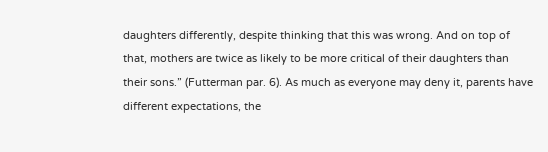daughters differently, despite thinking that this was wrong. And on top of that, mothers are twice as likely to be more critical of their daughters than their sons.” (Futterman par. 6). As much as everyone may deny it, parents have different expectations, the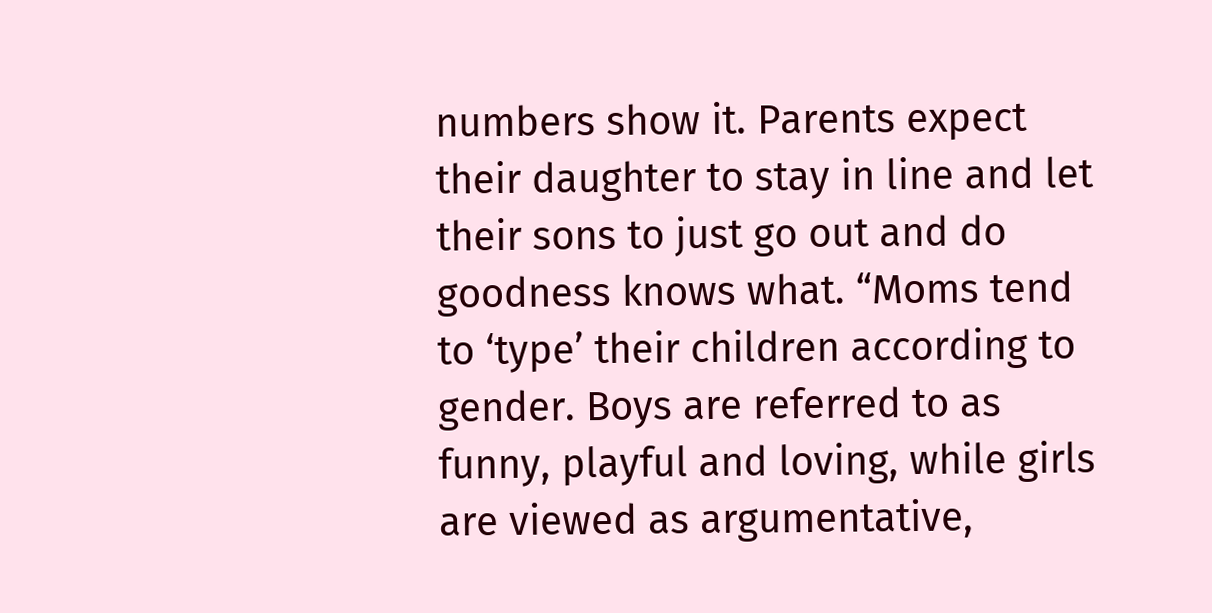numbers show it. Parents expect their daughter to stay in line and let their sons to just go out and do goodness knows what. “Moms tend to ‘type’ their children according to gender. Boys are referred to as funny, playful and loving, while girls are viewed as argumentative,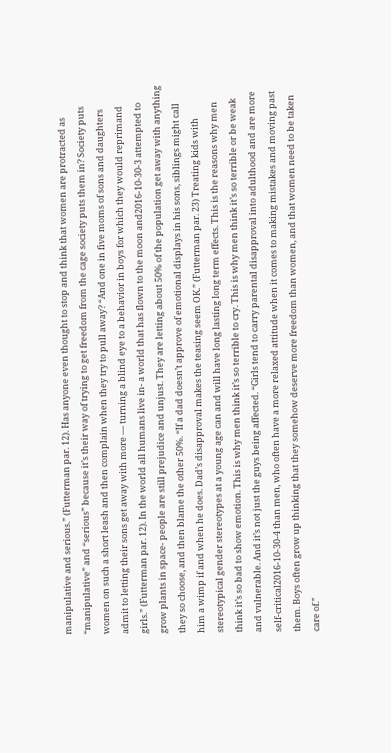manipulative and serious.” (Futterman par. 12). Has anyone even thought to stop and think that women are protracted as “manipulative” and “serious” because it’s their way of trying to get freedom from the cage society puts them in? Society puts women on such a short leash and then complain when they try to pull away? “And one in five moms of sons and daughters admit to letting their sons get away with more — turning a blind eye to a behavior in boys for which they would reprimand girls.” (Futterman par. 12). In the world all humans live in- a world that has flown to the moon and2016-10-30-3 attempted to grow plants in space- people are still prejudice and unjust. They are letting about 50% of the population get away with anything they so choose, and then blame the other 50%. “If a dad doesn’t approve of emotional displays in his sons, siblings might call him a wimp if and when he does. Dad’s disapproval makes the teasing seem OK.” (Futterman par. 23) Treating kids with stereotypical gender stereotypes at a young age can and will have long lasting long term effects. This is the reasons why men think it’s so bad to show emotion. This is why men think it’s so terrible to cry. This is why men think it’s so terrible or be weak and vulnerable. And it’s not just the guys being affected. “Girls tend to carry parental disapproval into adulthood and are more self-critical2016-10-30-4 than men, who often have a more relaxed attitude when it comes to making mistakes and moving past them. Boys often grow up thinking that they somehow deserve more freedom than women, and that women need to be taken care of.”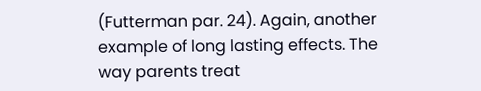(Futterman par. 24). Again, another example of long lasting effects. The way parents treat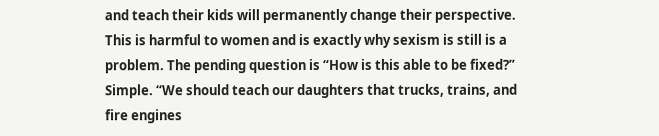and teach their kids will permanently change their perspective. This is harmful to women and is exactly why sexism is still is a problem. The pending question is “How is this able to be fixed?” Simple. “We should teach our daughters that trucks, trains, and fire engines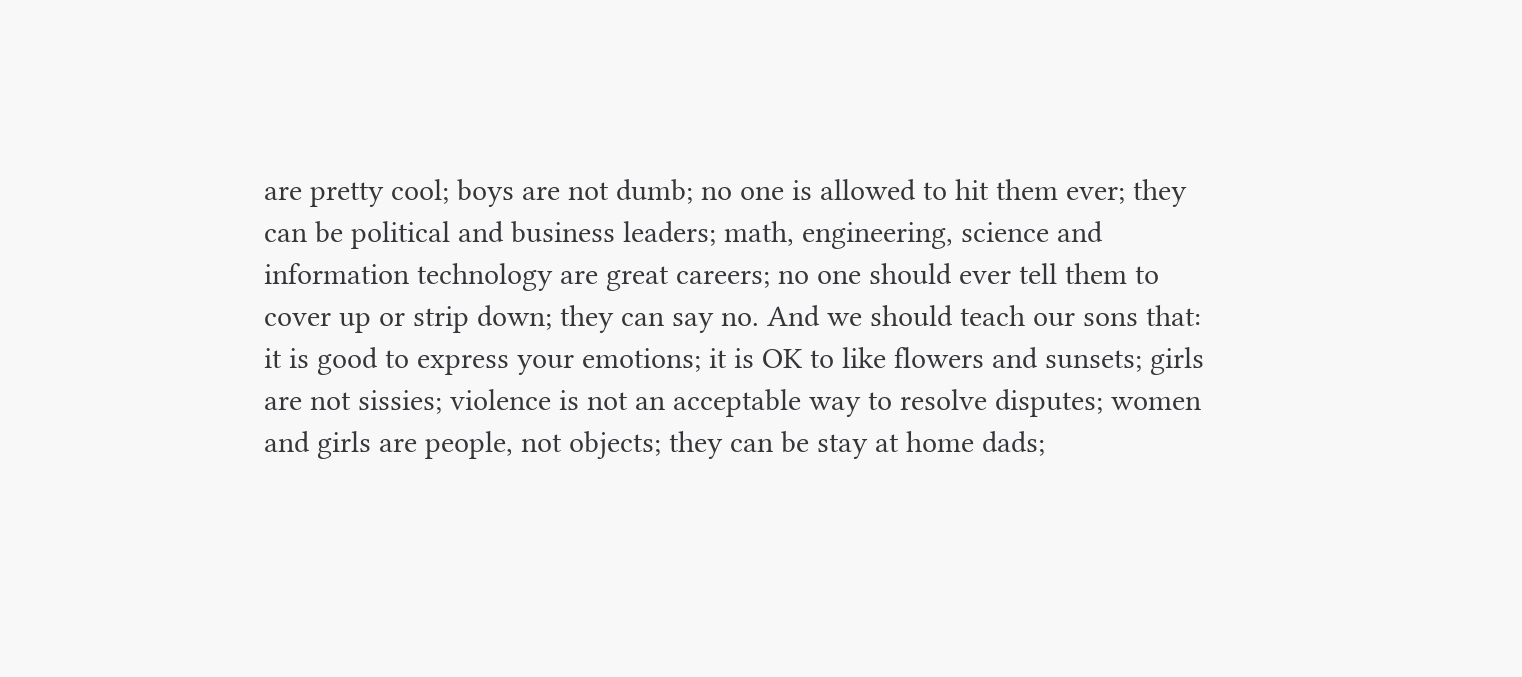are pretty cool; boys are not dumb; no one is allowed to hit them ever; they can be political and business leaders; math, engineering, science and information technology are great careers; no one should ever tell them to cover up or strip down; they can say no. And we should teach our sons that: it is good to express your emotions; it is OK to like flowers and sunsets; girls are not sissies; violence is not an acceptable way to resolve disputes; women and girls are people, not objects; they can be stay at home dads;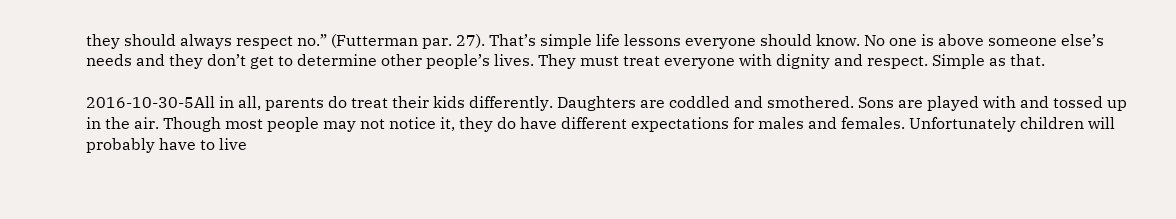they should always respect no.” (Futterman par. 27). That’s simple life lessons everyone should know. No one is above someone else’s needs and they don’t get to determine other people’s lives. They must treat everyone with dignity and respect. Simple as that.

2016-10-30-5All in all, parents do treat their kids differently. Daughters are coddled and smothered. Sons are played with and tossed up in the air. Though most people may not notice it, they do have different expectations for males and females. Unfortunately children will probably have to live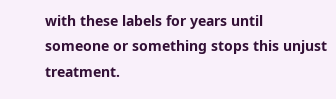with these labels for years until someone or something stops this unjust treatment.